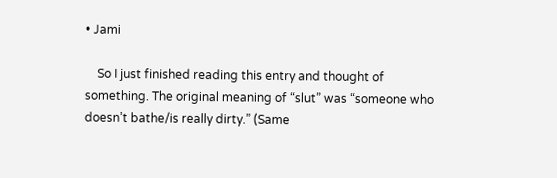• Jami

    So I just finished reading this entry and thought of something. The original meaning of “slut” was “someone who doesn’t bathe/is really dirty.” (Same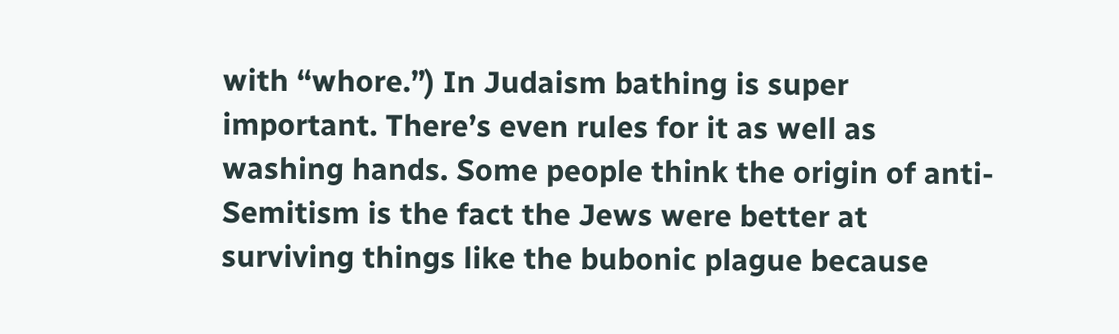with “whore.”) In Judaism bathing is super important. There’s even rules for it as well as washing hands. Some people think the origin of anti-Semitism is the fact the Jews were better at surviving things like the bubonic plague because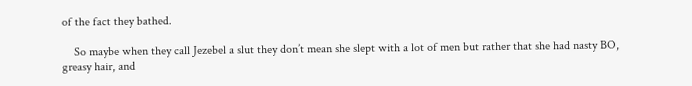of the fact they bathed.

    So maybe when they call Jezebel a slut they don’t mean she slept with a lot of men but rather that she had nasty BO, greasy hair, and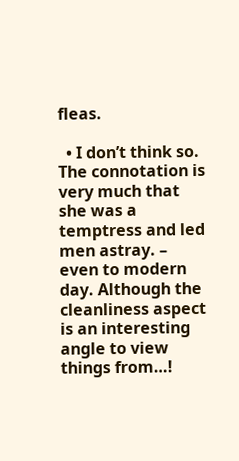fleas.

  • I don’t think so. The connotation is very much that she was a temptress and led men astray. – even to modern day. Although the cleanliness aspect is an interesting angle to view things from…!